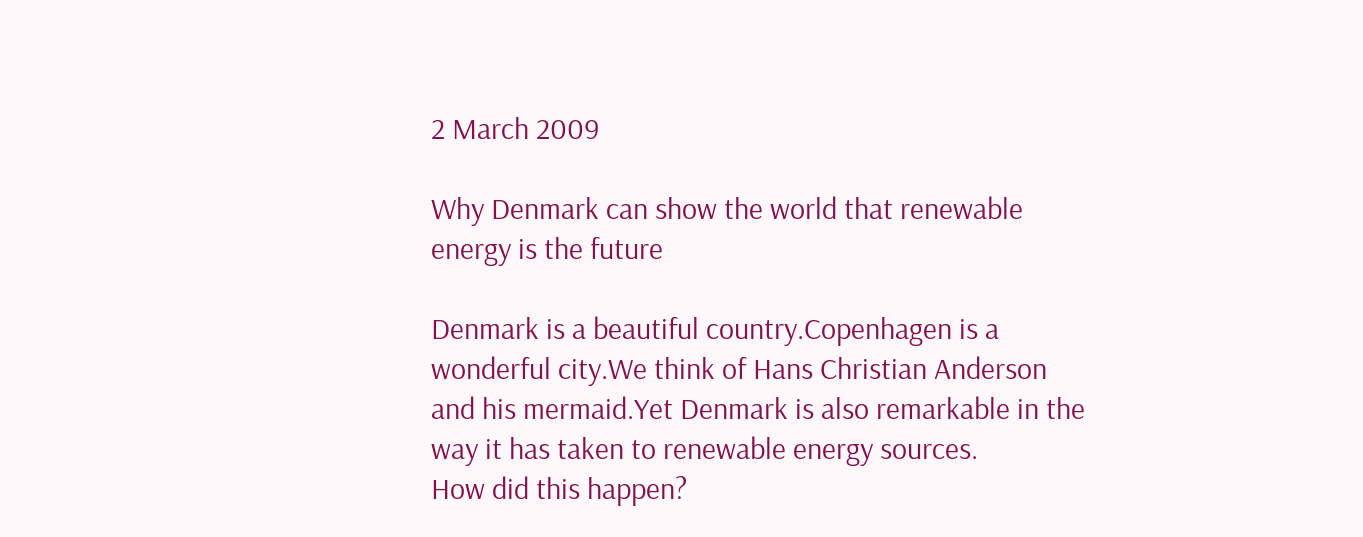2 March 2009

Why Denmark can show the world that renewable energy is the future

Denmark is a beautiful country.Copenhagen is a wonderful city.We think of Hans Christian Anderson and his mermaid.Yet Denmark is also remarkable in the way it has taken to renewable energy sources.
How did this happen?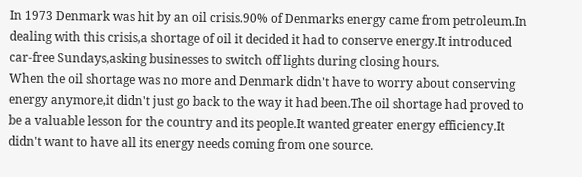In 1973 Denmark was hit by an oil crisis.90% of Denmarks energy came from petroleum.In dealing with this crisis,a shortage of oil it decided it had to conserve energy.It introduced car-free Sundays,asking businesses to switch off lights during closing hours.
When the oil shortage was no more and Denmark didn't have to worry about conserving energy anymore,it didn't just go back to the way it had been.The oil shortage had proved to be a valuable lesson for the country and its people.It wanted greater energy efficiency.It didn't want to have all its energy needs coming from one source.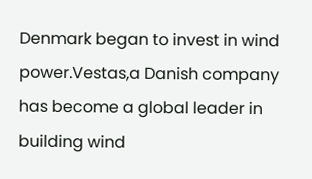Denmark began to invest in wind power.Vestas,a Danish company has become a global leader in building wind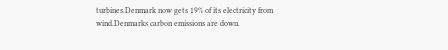turbines.Denmark now gets 19% of its electricity from wind.Denmarks carbon emissions are down.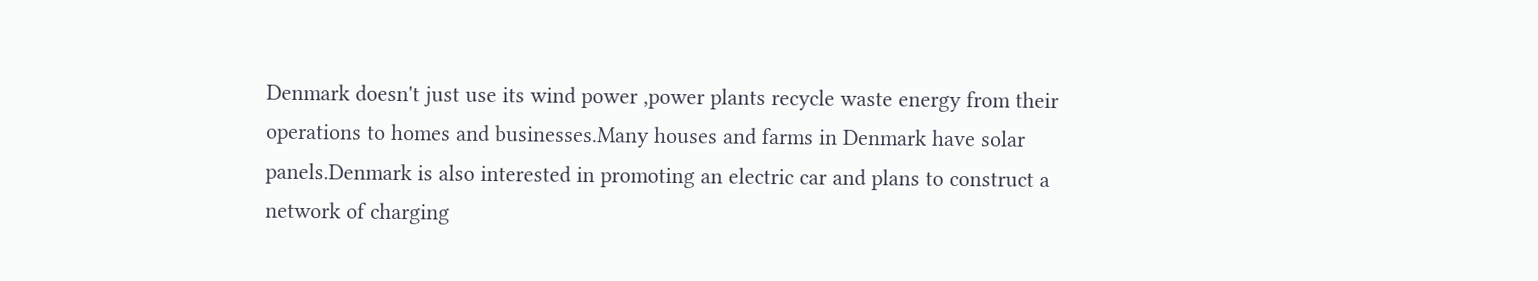Denmark doesn't just use its wind power ,power plants recycle waste energy from their operations to homes and businesses.Many houses and farms in Denmark have solar panels.Denmark is also interested in promoting an electric car and plans to construct a network of charging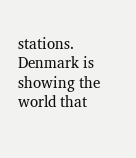stations.
Denmark is showing the world that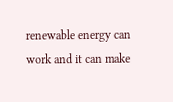renewable energy can work and it can make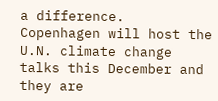a difference.
Copenhagen will host the U.N. climate change talks this December and they are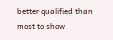better qualified than most to show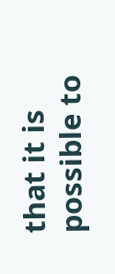that it is possible to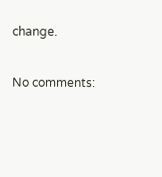change.

No comments: